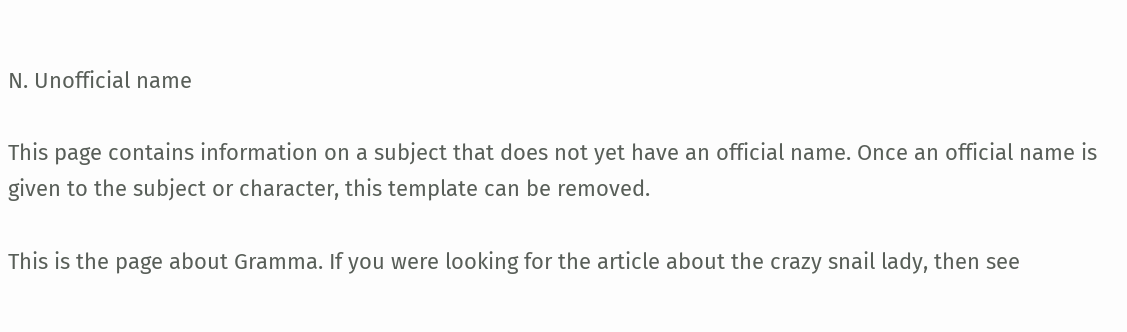N. Unofficial name

This page contains information on a subject that does not yet have an official name. Once an official name is given to the subject or character, this template can be removed.

This is the page about Gramma. If you were looking for the article about the crazy snail lady, then see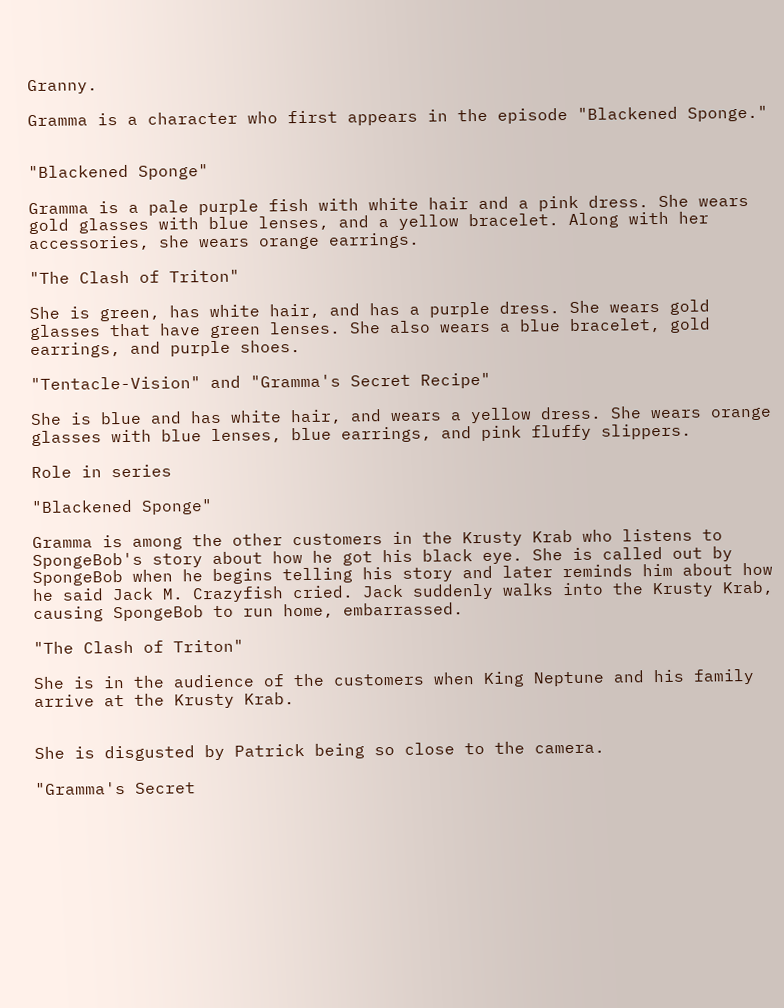Granny.

Gramma is a character who first appears in the episode "Blackened Sponge."


"Blackened Sponge"

Gramma is a pale purple fish with white hair and a pink dress. She wears gold glasses with blue lenses, and a yellow bracelet. Along with her accessories, she wears orange earrings.

"The Clash of Triton"

She is green, has white hair, and has a purple dress. She wears gold glasses that have green lenses. She also wears a blue bracelet, gold earrings, and purple shoes.

"Tentacle-Vision" and "Gramma's Secret Recipe"

She is blue and has white hair, and wears a yellow dress. She wears orange glasses with blue lenses, blue earrings, and pink fluffy slippers.

Role in series

"Blackened Sponge"

Gramma is among the other customers in the Krusty Krab who listens to SpongeBob's story about how he got his black eye. She is called out by SpongeBob when he begins telling his story and later reminds him about how he said Jack M. Crazyfish cried. Jack suddenly walks into the Krusty Krab, causing SpongeBob to run home, embarrassed.

"The Clash of Triton"

She is in the audience of the customers when King Neptune and his family arrive at the Krusty Krab.


She is disgusted by Patrick being so close to the camera.

"Gramma's Secret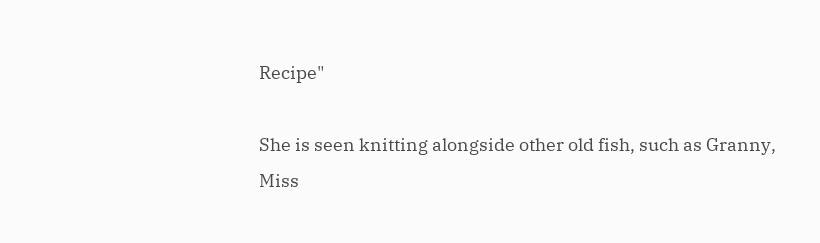Recipe"

She is seen knitting alongside other old fish, such as Granny, Miss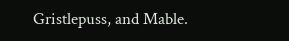Gristlepuss, and Mable.